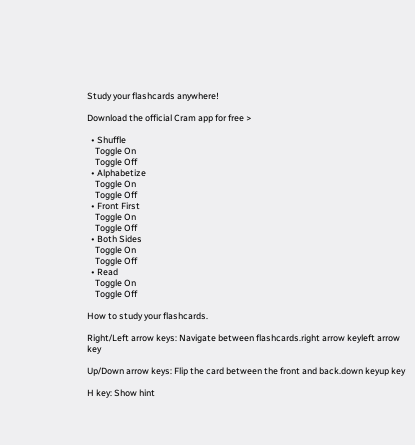Study your flashcards anywhere!

Download the official Cram app for free >

  • Shuffle
    Toggle On
    Toggle Off
  • Alphabetize
    Toggle On
    Toggle Off
  • Front First
    Toggle On
    Toggle Off
  • Both Sides
    Toggle On
    Toggle Off
  • Read
    Toggle On
    Toggle Off

How to study your flashcards.

Right/Left arrow keys: Navigate between flashcards.right arrow keyleft arrow key

Up/Down arrow keys: Flip the card between the front and back.down keyup key

H key: Show hint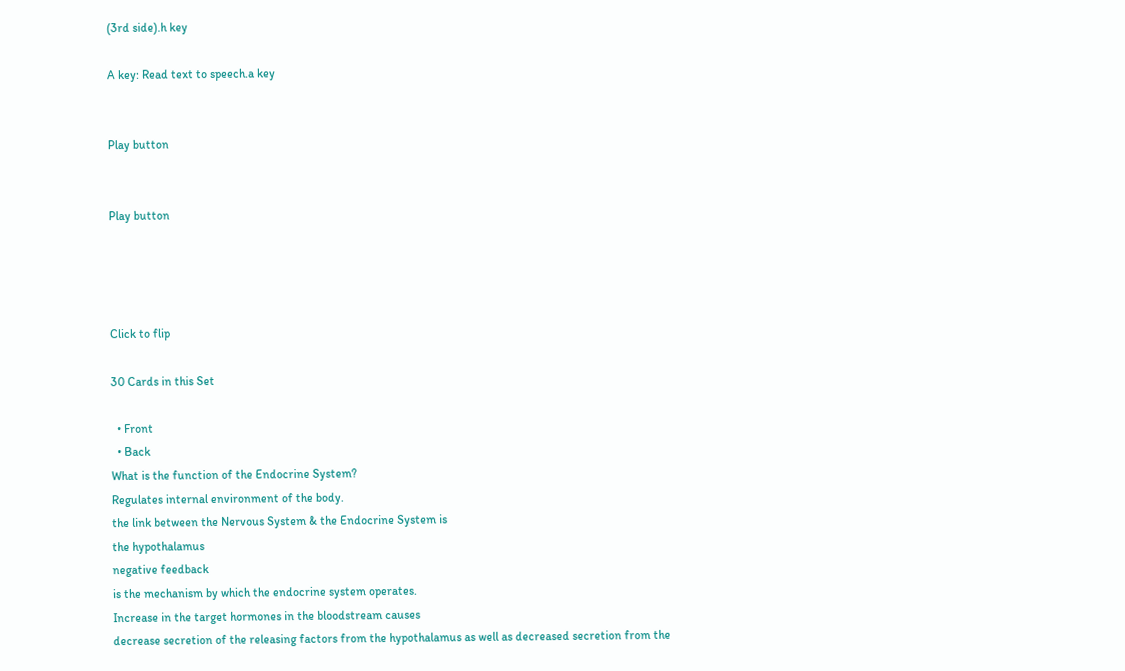(3rd side).h key

A key: Read text to speech.a key


Play button


Play button




Click to flip

30 Cards in this Set

  • Front
  • Back
What is the function of the Endocrine System?
Regulates internal environment of the body.
the link between the Nervous System & the Endocrine System is
the hypothalamus
negative feedback
is the mechanism by which the endocrine system operates.
Increase in the target hormones in the bloodstream causes
decrease secretion of the releasing factors from the hypothalamus as well as decreased secretion from the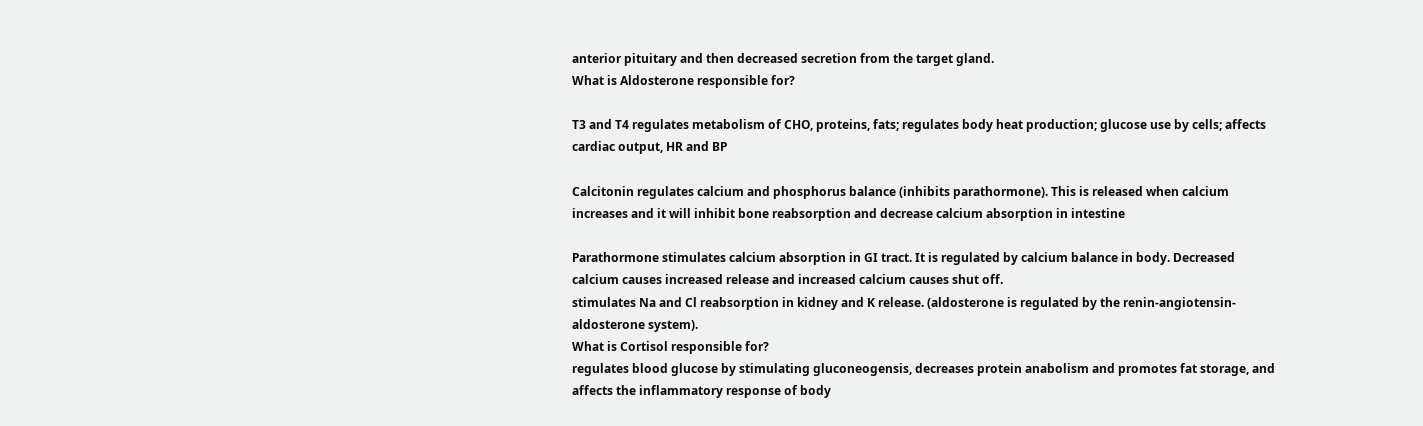anterior pituitary and then decreased secretion from the target gland.
What is Aldosterone responsible for?

T3 and T4 regulates metabolism of CHO, proteins, fats; regulates body heat production; glucose use by cells; affects cardiac output, HR and BP

Calcitonin regulates calcium and phosphorus balance (inhibits parathormone). This is released when calcium increases and it will inhibit bone reabsorption and decrease calcium absorption in intestine

Parathormone stimulates calcium absorption in GI tract. It is regulated by calcium balance in body. Decreased calcium causes increased release and increased calcium causes shut off.
stimulates Na and Cl reabsorption in kidney and K release. (aldosterone is regulated by the renin-angiotensin-aldosterone system).
What is Cortisol responsible for?
regulates blood glucose by stimulating gluconeogensis, decreases protein anabolism and promotes fat storage, and affects the inflammatory response of body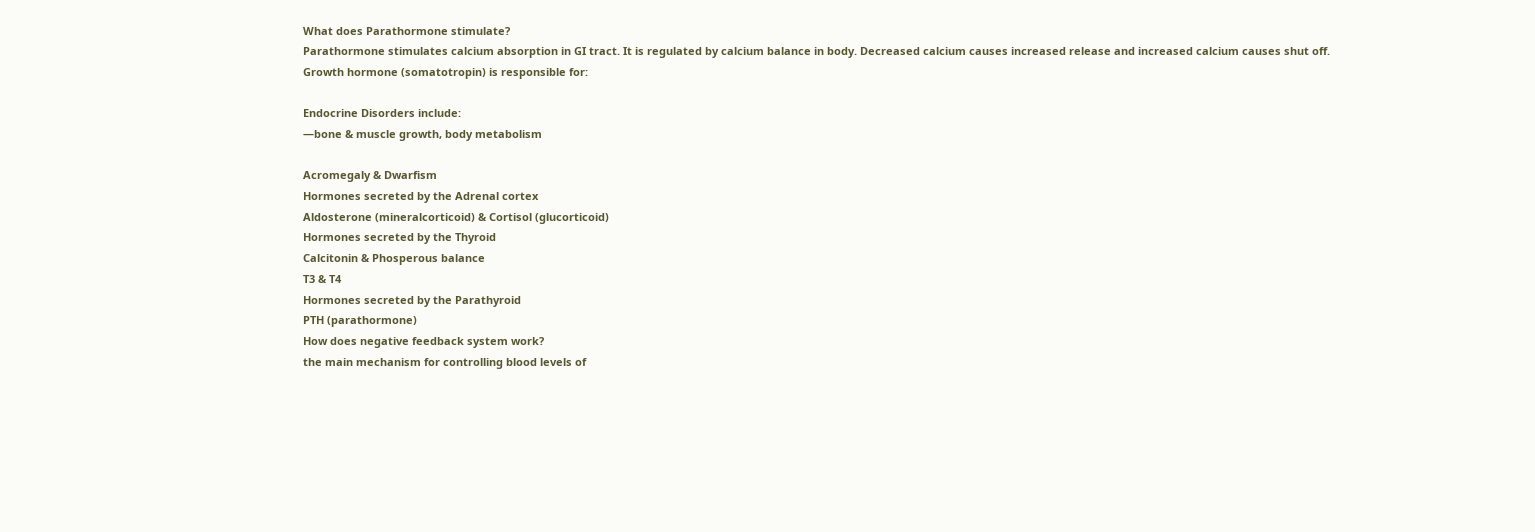What does Parathormone stimulate?
Parathormone stimulates calcium absorption in GI tract. It is regulated by calcium balance in body. Decreased calcium causes increased release and increased calcium causes shut off.
Growth hormone (somatotropin) is responsible for:

Endocrine Disorders include:
—bone & muscle growth, body metabolism

Acromegaly & Dwarfism
Hormones secreted by the Adrenal cortex
Aldosterone (mineralcorticoid) & Cortisol (glucorticoid)
Hormones secreted by the Thyroid
Calcitonin & Phosperous balance
T3 & T4
Hormones secreted by the Parathyroid
PTH (parathormone)
How does negative feedback system work?
the main mechanism for controlling blood levels of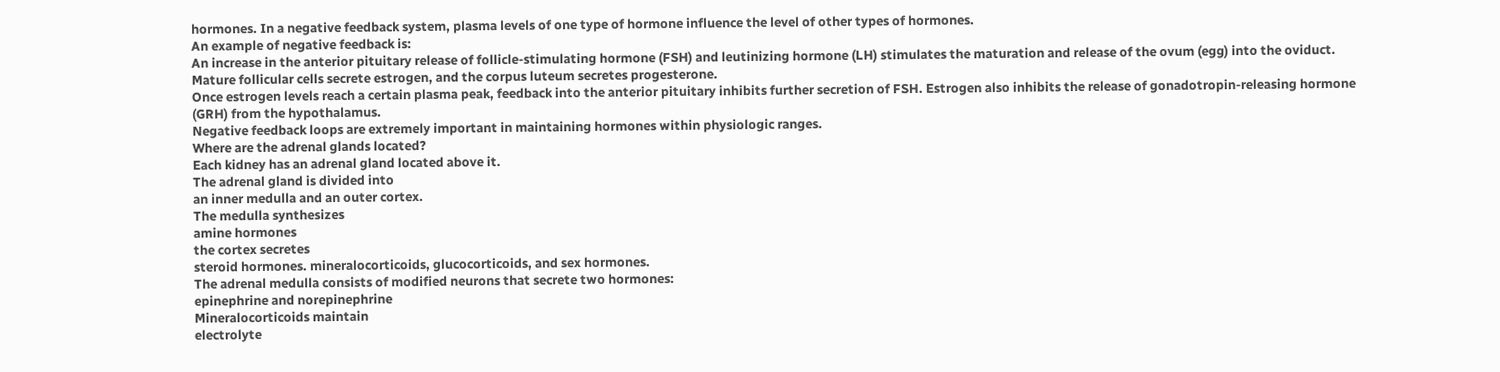hormones. In a negative feedback system, plasma levels of one type of hormone influence the level of other types of hormones.
An example of negative feedback is:
An increase in the anterior pituitary release of follicle-stimulating hormone (FSH) and leutinizing hormone (LH) stimulates the maturation and release of the ovum (egg) into the oviduct.
Mature follicular cells secrete estrogen, and the corpus luteum secretes progesterone.
Once estrogen levels reach a certain plasma peak, feedback into the anterior pituitary inhibits further secretion of FSH. Estrogen also inhibits the release of gonadotropin-releasing hormone (GRH) from the hypothalamus.
Negative feedback loops are extremely important in maintaining hormones within physiologic ranges.
Where are the adrenal glands located?
Each kidney has an adrenal gland located above it.
The adrenal gland is divided into
an inner medulla and an outer cortex.
The medulla synthesizes
amine hormones
the cortex secretes
steroid hormones. mineralocorticoids, glucocorticoids, and sex hormones.
The adrenal medulla consists of modified neurons that secrete two hormones:
epinephrine and norepinephrine
Mineralocorticoids maintain
electrolyte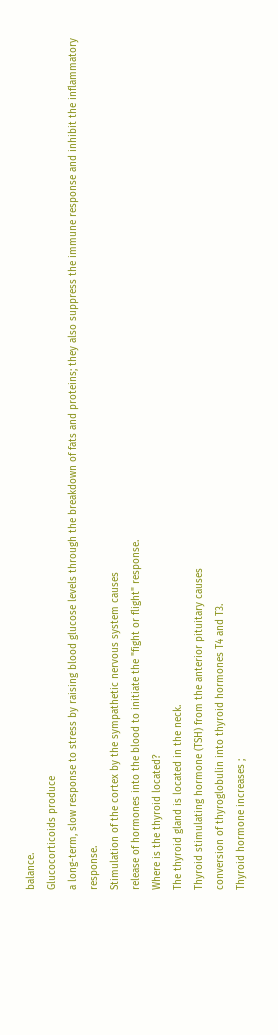balance.
Glucocorticoids produce
a long-term, slow response to stress by raising blood glucose levels through the breakdown of fats and proteins; they also suppress the immune response and inhibit the inflammatory response.
Stimulation of the cortex by the sympathetic nervous system causes
release of hormones into the blood to initiate the "fight or flight" response.
Where is the thyroid located?
The thyroid gland is located in the neck.
Thyroid stimulating hormone (TSH) from the anterior pituitary causes
conversion of thyroglobulin into thyroid hormones T4 and T3.
Thyroid hormone increases ;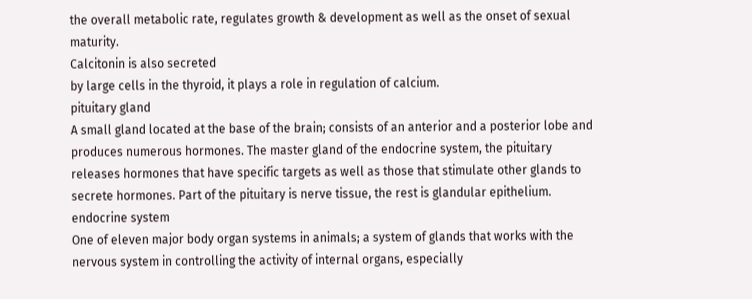the overall metabolic rate, regulates growth & development as well as the onset of sexual maturity.
Calcitonin is also secreted
by large cells in the thyroid, it plays a role in regulation of calcium.
pituitary gland
A small gland located at the base of the brain; consists of an anterior and a posterior lobe and produces numerous hormones. The master gland of the endocrine system, the pituitary releases hormones that have specific targets as well as those that stimulate other glands to secrete hormones. Part of the pituitary is nerve tissue, the rest is glandular epithelium.
endocrine system
One of eleven major body organ systems in animals; a system of glands that works with the nervous system in controlling the activity of internal organs, especially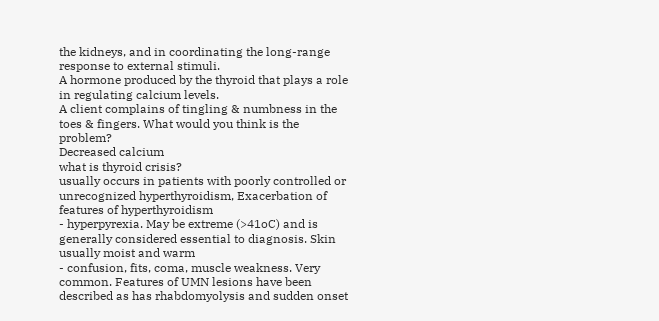the kidneys, and in coordinating the long-range response to external stimuli.
A hormone produced by the thyroid that plays a role in regulating calcium levels.
A client complains of tingling & numbness in the toes & fingers. What would you think is the problem?
Decreased calcium
what is thyroid crisis?
usually occurs in patients with poorly controlled or unrecognized hyperthyroidism, Exacerbation of features of hyperthyroidism
- hyperpyrexia. May be extreme (>41oC) and is generally considered essential to diagnosis. Skin usually moist and warm
- confusion, fits, coma, muscle weakness. Very common. Features of UMN lesions have been described as has rhabdomyolysis and sudden onset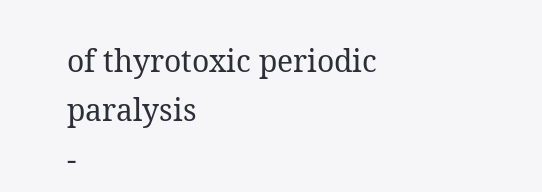of thyrotoxic periodic paralysis
-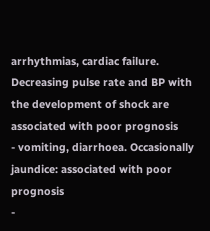arrhythmias, cardiac failure. Decreasing pulse rate and BP with the development of shock are associated with poor prognosis
- vomiting, diarrhoea. Occasionally jaundice: associated with poor prognosis
-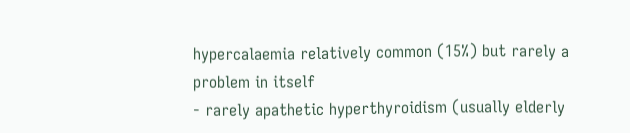hypercalaemia relatively common (15%) but rarely a problem in itself
- rarely apathetic hyperthyroidism (usually elderly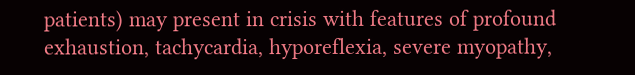patients) may present in crisis with features of profound exhaustion, tachycardia, hyporeflexia, severe myopathy,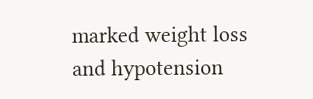marked weight loss and hypotension